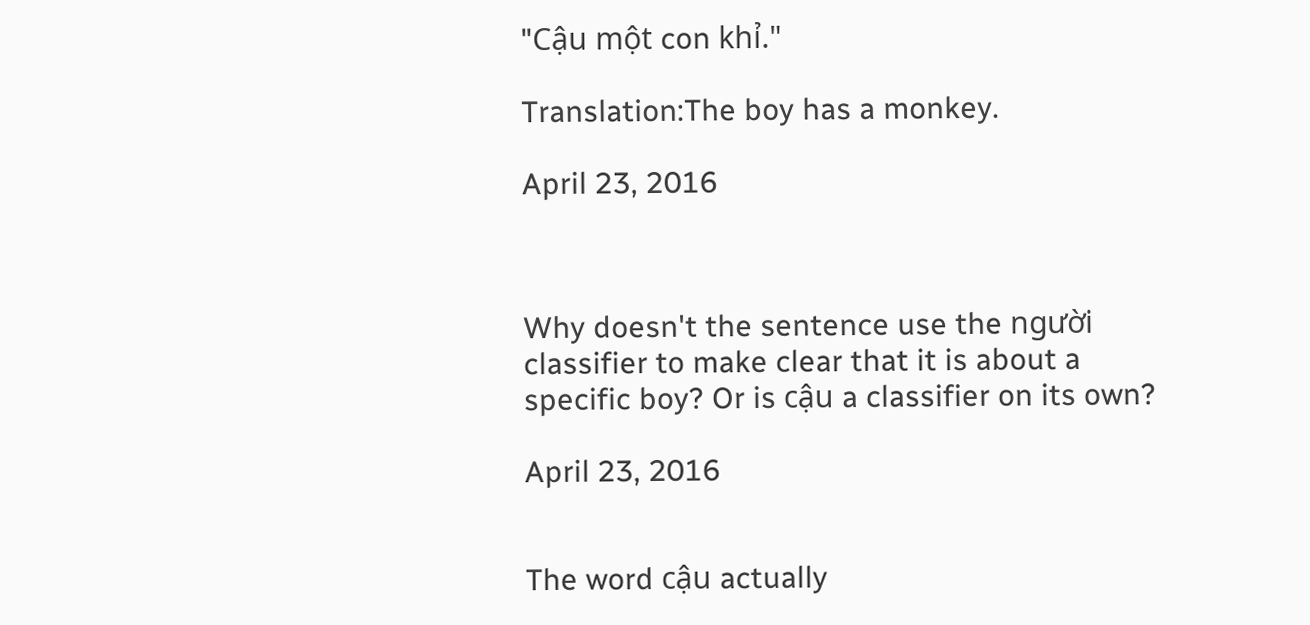"Cậu một con khỉ."

Translation:The boy has a monkey.

April 23, 2016



Why doesn't the sentence use the người classifier to make clear that it is about a specific boy? Or is cậu a classifier on its own?

April 23, 2016


The word cậu actually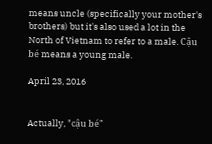means uncle (specifically your mother's brothers) but it's also used a lot in the North of Vietnam to refer to a male. Cậu bé means a young male.

April 23, 2016


Actually, "cậu bé"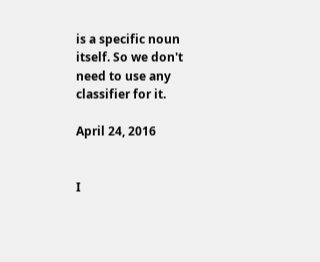is a specific noun itself. So we don't need to use any classifier for it.

April 24, 2016


I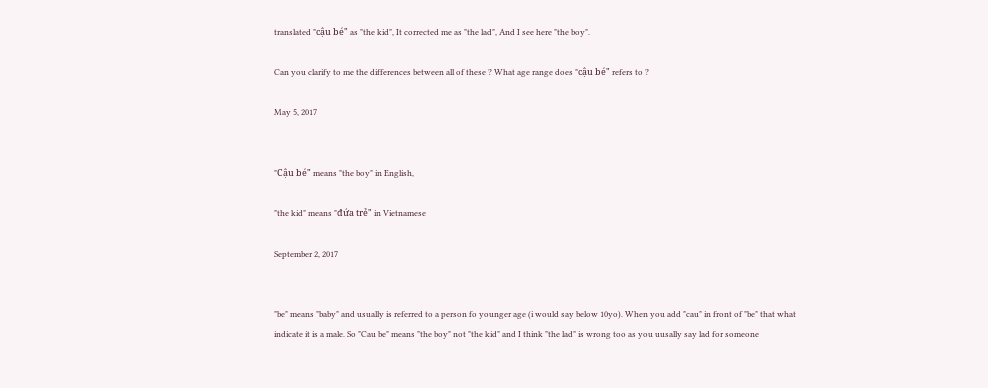translated "cậu bé" as "the kid", It corrected me as "the lad", And I see here "the boy".

Can you clarify to me the differences between all of these ? What age range does "cậu bé" refers to ?

May 5, 2017


"Cậu bé" means "the boy" in English,

"the kid" means "đứa trẻ" in Vietnamese

September 2, 2017


"be" means "baby" and usually is referred to a person fo younger age (i would say below 10yo). When you add "cau" in front of "be" that what indicate it is a male. So "Cau be" means "the boy" not "the kid" and I think "the lad" is wrong too as you uusally say lad for someone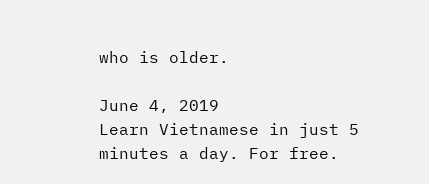who is older.

June 4, 2019
Learn Vietnamese in just 5 minutes a day. For free.